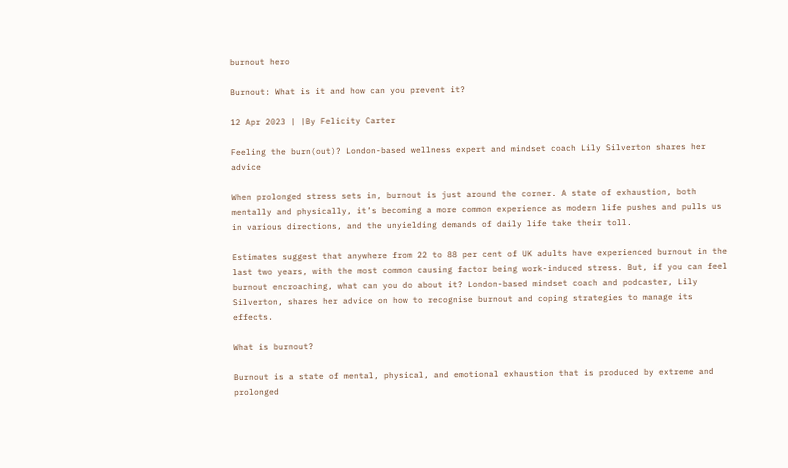burnout hero

Burnout: What is it and how can you prevent it?

12 Apr 2023 | |By Felicity Carter

Feeling the burn(out)? London-based wellness expert and mindset coach Lily Silverton shares her advice

When prolonged stress sets in, burnout is just around the corner. A state of exhaustion, both mentally and physically, it’s becoming a more common experience as modern life pushes and pulls us in various directions, and the unyielding demands of daily life take their toll.

Estimates suggest that anywhere from 22 to 88 per cent of UK adults have experienced burnout in the last two years, with the most common causing factor being work-induced stress. But, if you can feel burnout encroaching, what can you do about it? London-based mindset coach and podcaster, Lily Silverton, shares her advice on how to recognise burnout and coping strategies to manage its effects.

What is burnout?

Burnout is a state of mental, physical, and emotional exhaustion that is produced by extreme and prolonged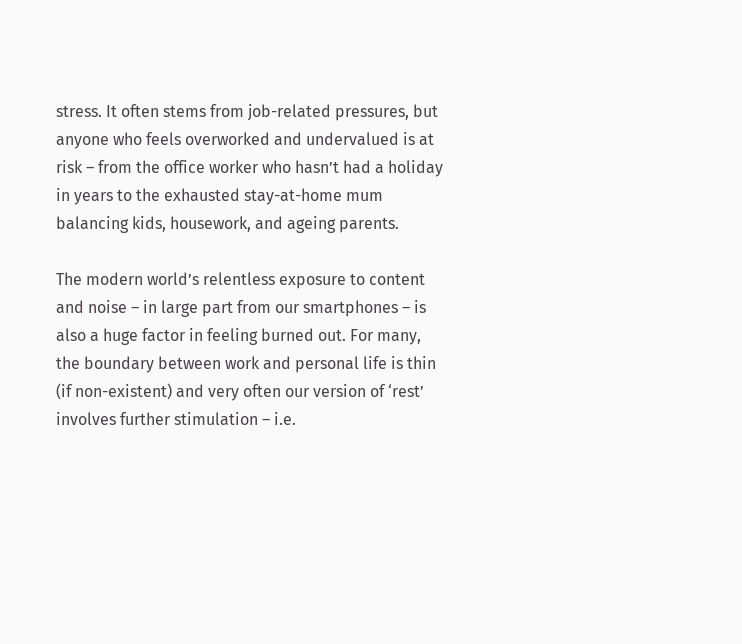stress. It often stems from job-related pressures, but anyone who feels overworked and undervalued is at risk – from the office worker who hasn’t had a holiday in years to the exhausted stay-at-home mum balancing kids, housework, and ageing parents.

The modern world’s relentless exposure to content and noise – in large part from our smartphones – is also a huge factor in feeling burned out. For many, the boundary between work and personal life is thin (if non-existent) and very often our version of ‘rest’ involves further stimulation – i.e.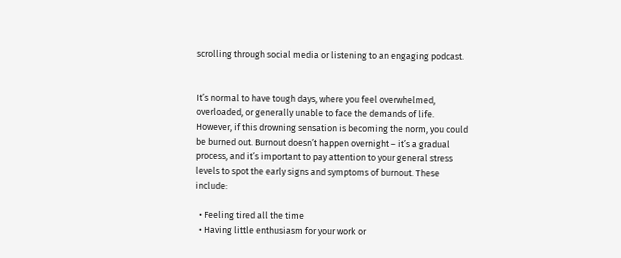scrolling through social media or listening to an engaging podcast.


It’s normal to have tough days, where you feel overwhelmed, overloaded, or generally unable to face the demands of life. However, if this drowning sensation is becoming the norm, you could be burned out. Burnout doesn’t happen overnight – it’s a gradual process, and it’s important to pay attention to your general stress levels to spot the early signs and symptoms of burnout. These include:

  • Feeling tired all the time
  • Having little enthusiasm for your work or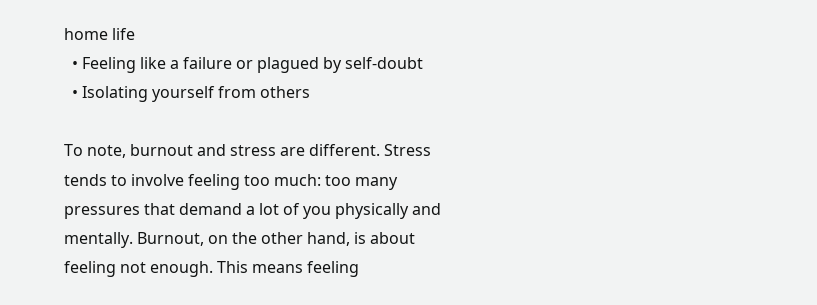home life
  • Feeling like a failure or plagued by self-doubt
  • Isolating yourself from others

To note, burnout and stress are different. Stress tends to involve feeling too much: too many pressures that demand a lot of you physically and mentally. Burnout, on the other hand, is about feeling not enough. This means feeling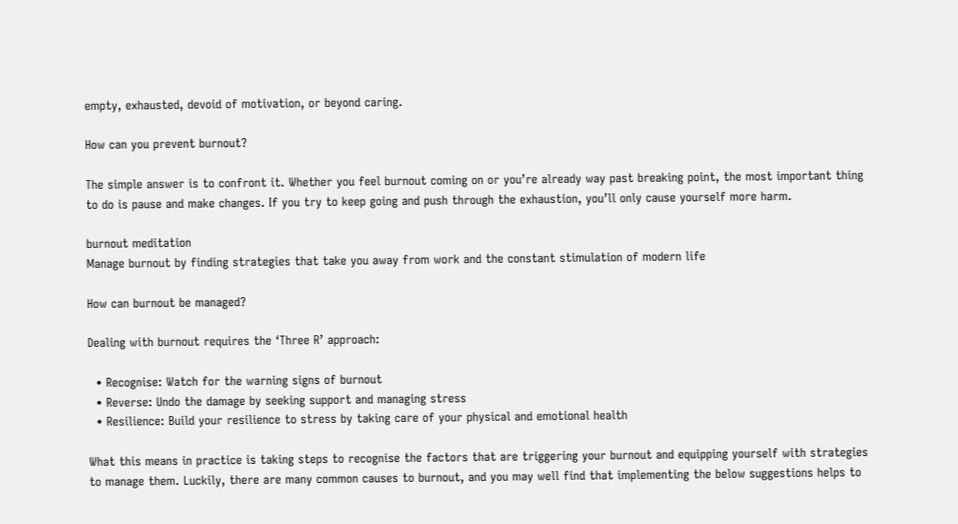empty, exhausted, devoid of motivation, or beyond caring.

How can you prevent burnout?

The simple answer is to confront it. Whether you feel burnout coming on or you’re already way past breaking point, the most important thing to do is pause and make changes. If you try to keep going and push through the exhaustion, you’ll only cause yourself more harm.

burnout meditation
Manage burnout by finding strategies that take you away from work and the constant stimulation of modern life

How can burnout be managed?

Dealing with burnout requires the ‘Three R’ approach:

  • Recognise: Watch for the warning signs of burnout
  • Reverse: Undo the damage by seeking support and managing stress
  • Resilience: Build your resilience to stress by taking care of your physical and emotional health

What this means in practice is taking steps to recognise the factors that are triggering your burnout and equipping yourself with strategies to manage them. Luckily, there are many common causes to burnout, and you may well find that implementing the below suggestions helps to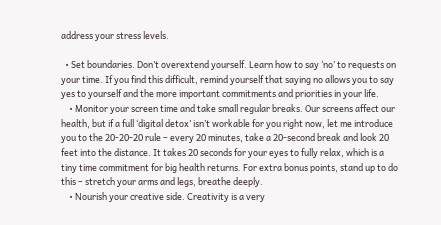address your stress levels.

  • Set boundaries. Don’t overextend yourself. Learn how to say ‘no’ to requests on your time. If you find this difficult, remind yourself that saying no allows you to say yes to yourself and the more important commitments and priorities in your life.
    • Monitor your screen time and take small regular breaks. Our screens affect our health, but if a full ‘digital detox’ isn’t workable for you right now, let me introduce you to the 20-20-20 rule – every 20 minutes, take a 20-second break and look 20 feet into the distance. It takes 20 seconds for your eyes to fully relax, which is a tiny time commitment for big health returns. For extra bonus points, stand up to do this – stretch your arms and legs, breathe deeply.
    • Nourish your creative side. Creativity is a very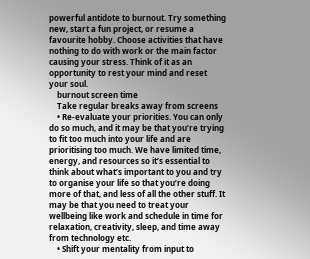powerful antidote to burnout. Try something new, start a fun project, or resume a favourite hobby. Choose activities that have nothing to do with work or the main factor causing your stress. Think of it as an opportunity to rest your mind and reset your soul.
    burnout screen time
    Take regular breaks away from screens
    • Re-evaluate your priorities. You can only do so much, and it may be that you’re trying to fit too much into your life and are prioritising too much. We have limited time, energy, and resources so it’s essential to think about what’s important to you and try to organise your life so that you’re doing more of that, and less of all the other stuff. It may be that you need to treat your wellbeing like work and schedule in time for relaxation, creativity, sleep, and time away from technology etc.
    • Shift your mentality from input to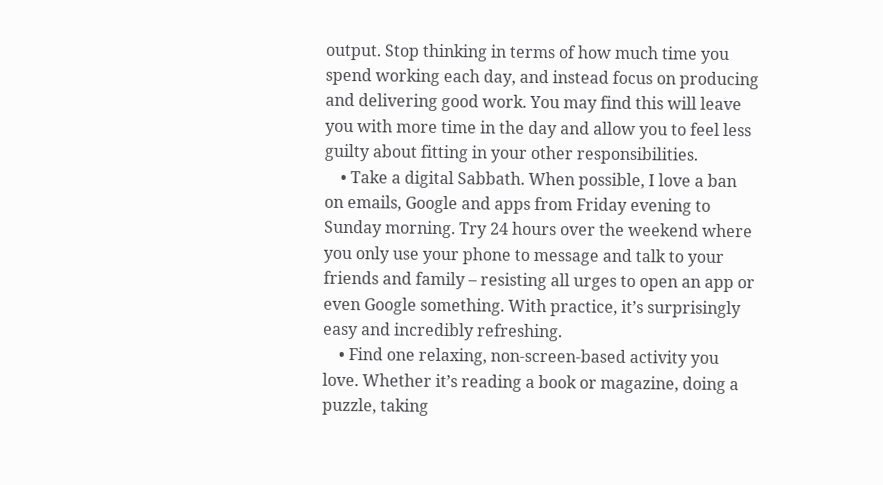output. Stop thinking in terms of how much time you spend working each day, and instead focus on producing and delivering good work. You may find this will leave you with more time in the day and allow you to feel less guilty about fitting in your other responsibilities.
    • Take a digital Sabbath. When possible, I love a ban on emails, Google and apps from Friday evening to Sunday morning. Try 24 hours over the weekend where you only use your phone to message and talk to your friends and family – resisting all urges to open an app or even Google something. With practice, it’s surprisingly easy and incredibly refreshing.
    • Find one relaxing, non-screen-based activity you love. Whether it’s reading a book or magazine, doing a puzzle, taking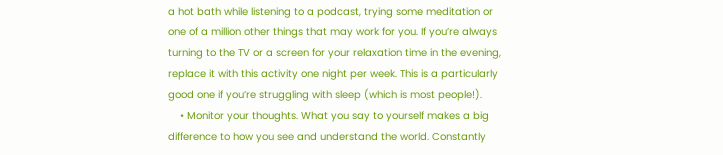a hot bath while listening to a podcast, trying some meditation or one of a million other things that may work for you. If you’re always turning to the TV or a screen for your relaxation time in the evening, replace it with this activity one night per week. This is a particularly good one if you’re struggling with sleep (which is most people!).
    • Monitor your thoughts. What you say to yourself makes a big difference to how you see and understand the world. Constantly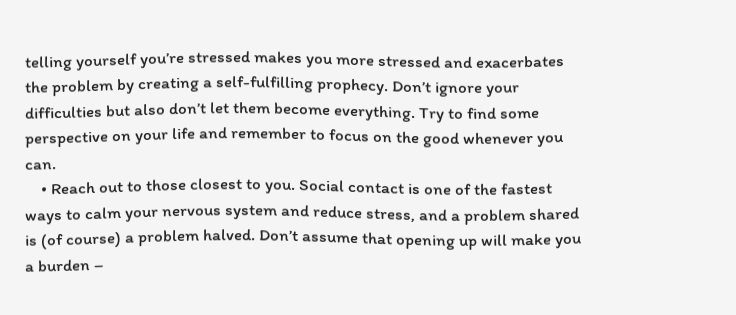telling yourself you’re stressed makes you more stressed and exacerbates the problem by creating a self-fulfilling prophecy. Don’t ignore your difficulties but also don’t let them become everything. Try to find some perspective on your life and remember to focus on the good whenever you can.
    • Reach out to those closest to you. Social contact is one of the fastest ways to calm your nervous system and reduce stress, and a problem shared is (of course) a problem halved. Don’t assume that opening up will make you a burden –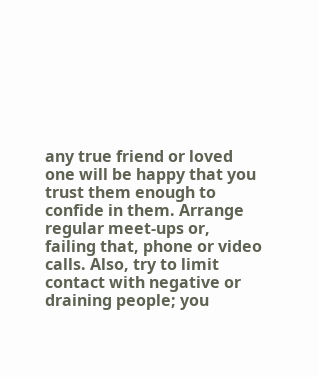any true friend or loved one will be happy that you trust them enough to confide in them. Arrange regular meet-ups or, failing that, phone or video calls. Also, try to limit contact with negative or draining people; you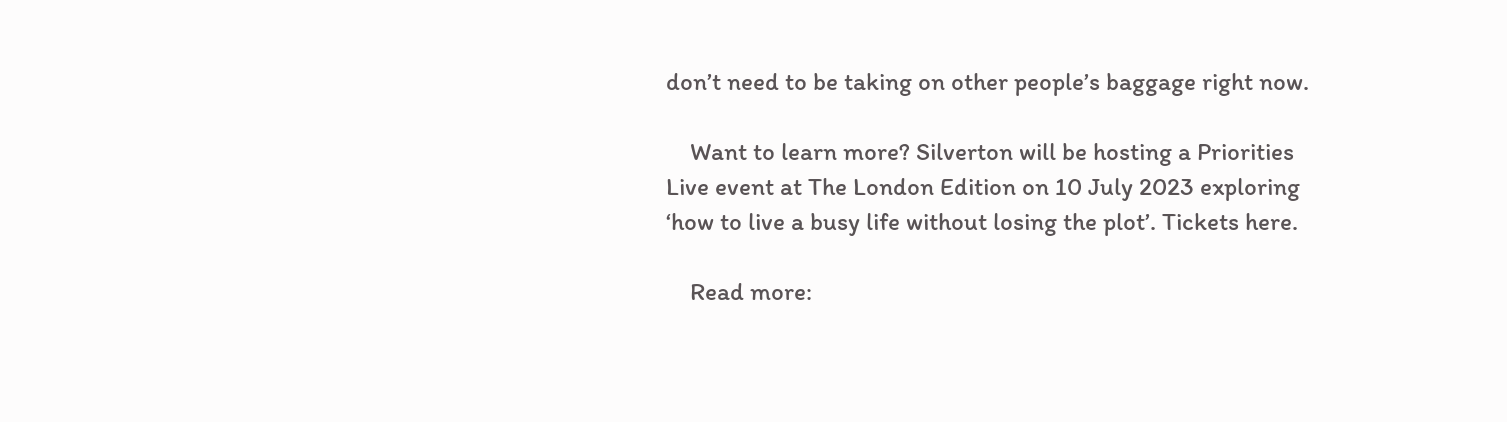don’t need to be taking on other people’s baggage right now.

    Want to learn more? Silverton will be hosting a Priorities Live event at The London Edition on 10 July 2023 exploring ‘how to live a busy life without losing the plot’. Tickets here.

    Read more: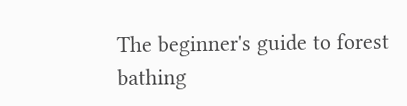The beginner's guide to forest bathing